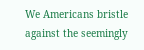We Americans bristle against the seemingly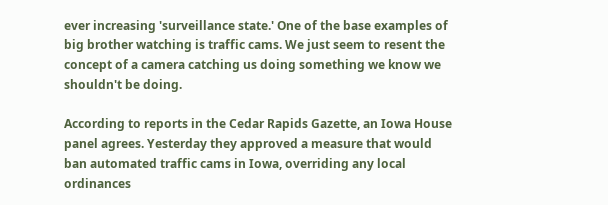ever increasing 'surveillance state.' One of the base examples of big brother watching is traffic cams. We just seem to resent the concept of a camera catching us doing something we know we shouldn't be doing.

According to reports in the Cedar Rapids Gazette, an Iowa House panel agrees. Yesterday they approved a measure that would ban automated traffic cams in Iowa, overriding any local ordinances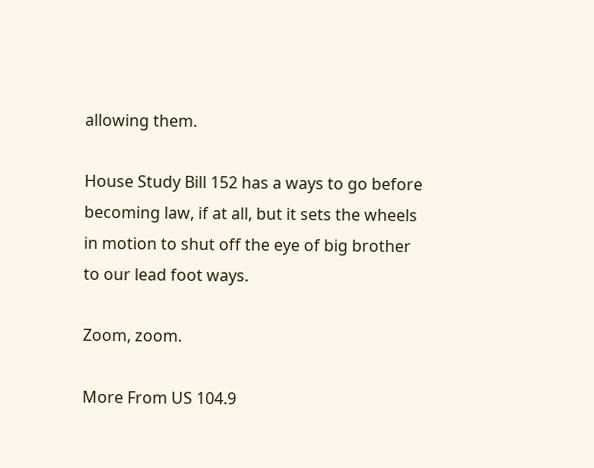allowing them.

House Study Bill 152 has a ways to go before becoming law, if at all, but it sets the wheels in motion to shut off the eye of big brother to our lead foot ways.

Zoom, zoom.

More From US 104.9